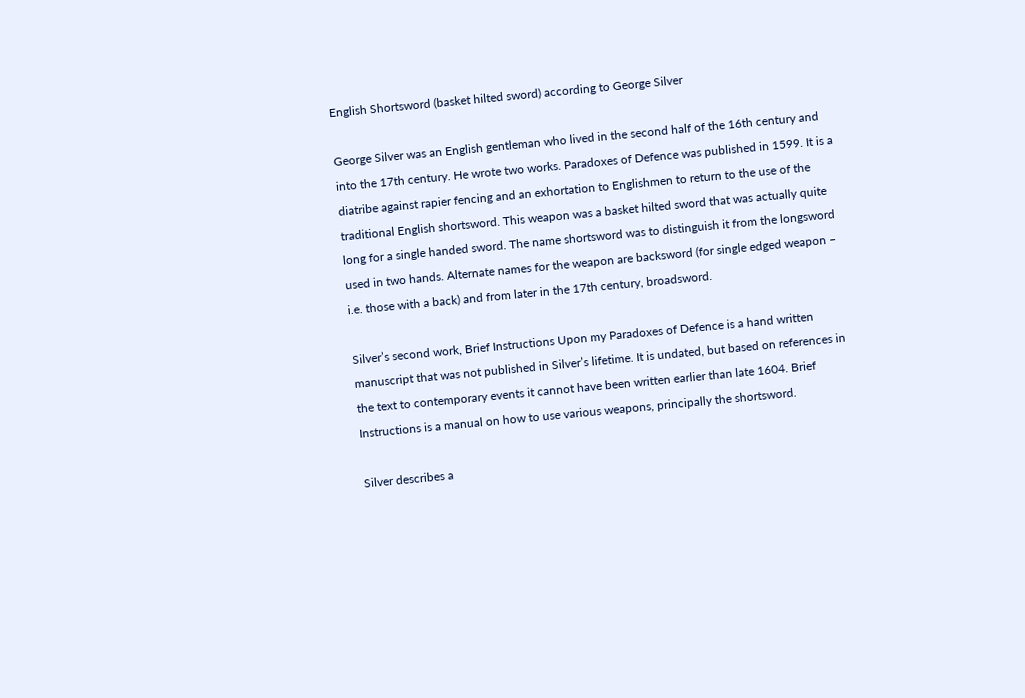English Shortsword (basket hilted sword) according to George Silver

George Silver was an English gentleman who lived in the second half of the 16th century and into the 17th century. He wrote two works. Paradoxes of Defence was published in 1599. It is a diatribe against rapier fencing and an exhortation to Englishmen to return to the use of the traditional English shortsword. This weapon was a basket hilted sword that was actually quite long for a single handed sword. The name shortsword was to distinguish it from the longsword used in two hands. Alternate names for the weapon are backsword (for single edged weapon – i.e. those with a back) and from later in the 17th century, broadsword.

Silver’s second work, Brief Instructions Upon my Paradoxes of Defence is a hand written manuscript that was not published in Silver’s lifetime. It is undated, but based on references in the text to contemporary events it cannot have been written earlier than late 1604. Brief Instructions is a manual on how to use various weapons, principally the shortsword.

Silver describes a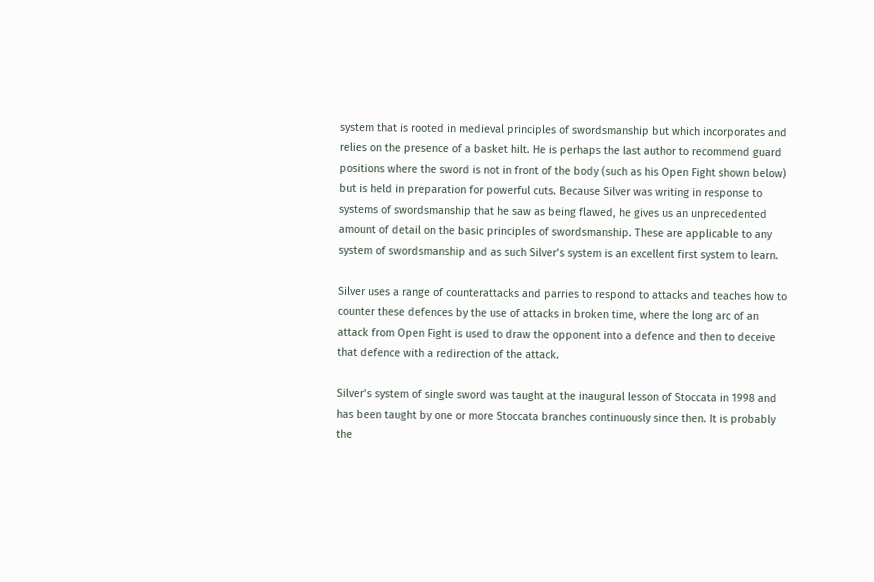system that is rooted in medieval principles of swordsmanship but which incorporates and relies on the presence of a basket hilt. He is perhaps the last author to recommend guard positions where the sword is not in front of the body (such as his Open Fight shown below) but is held in preparation for powerful cuts. Because Silver was writing in response to systems of swordsmanship that he saw as being flawed, he gives us an unprecedented amount of detail on the basic principles of swordsmanship. These are applicable to any system of swordsmanship and as such Silver’s system is an excellent first system to learn.

Silver uses a range of counterattacks and parries to respond to attacks and teaches how to counter these defences by the use of attacks in broken time, where the long arc of an attack from Open Fight is used to draw the opponent into a defence and then to deceive that defence with a redirection of the attack.

Silver’s system of single sword was taught at the inaugural lesson of Stoccata in 1998 and has been taught by one or more Stoccata branches continuously since then. It is probably the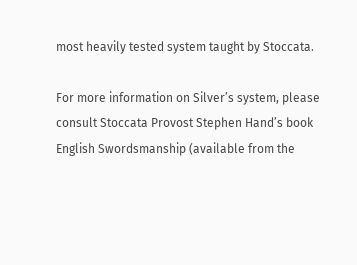most heavily tested system taught by Stoccata.

For more information on Silver’s system, please consult Stoccata Provost Stephen Hand’s book English Swordsmanship (available from the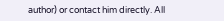author) or contact him directly. All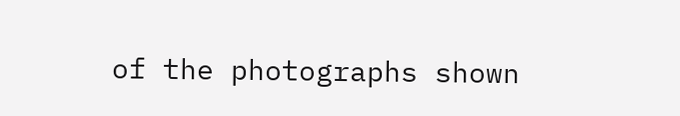of the photographs shown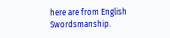here are from English Swordsmanship.